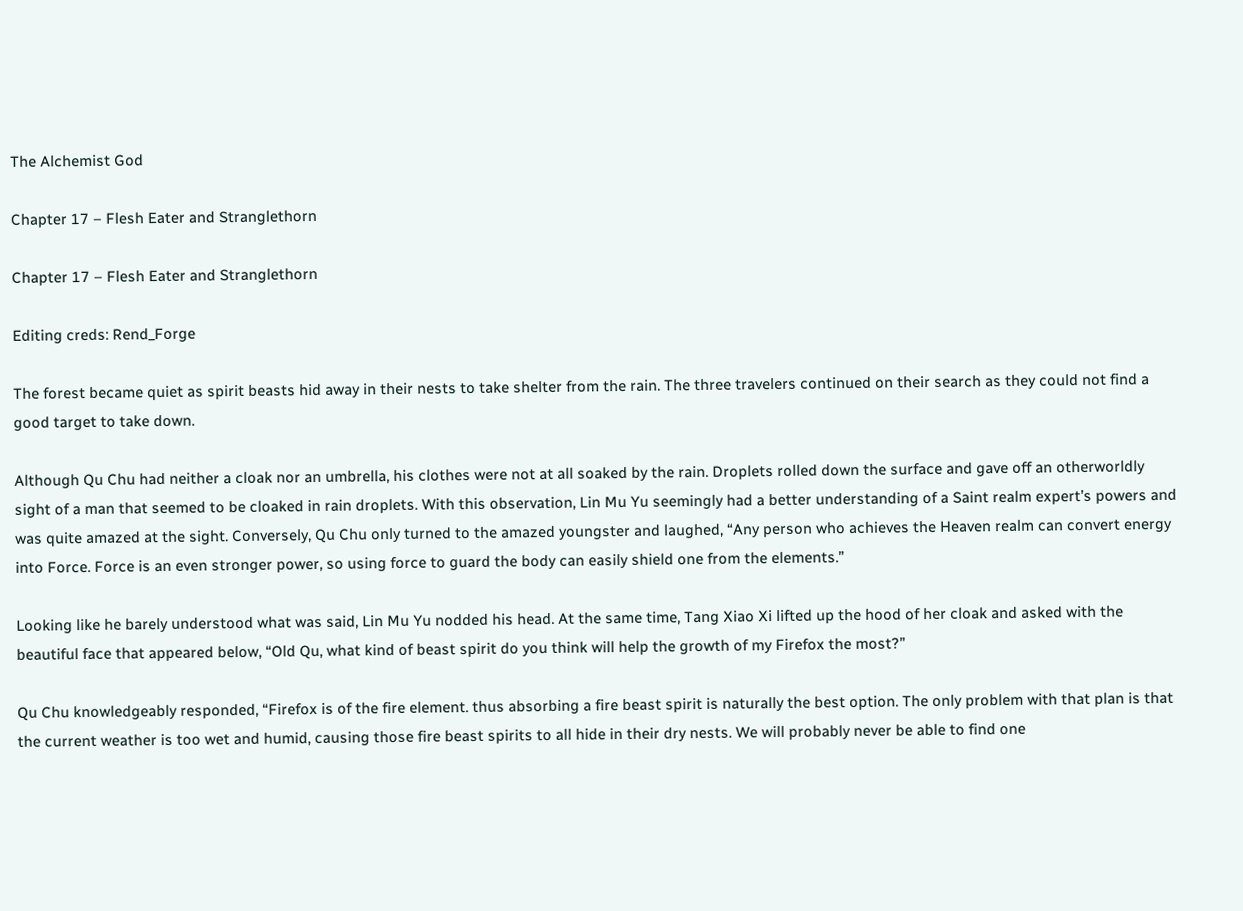The Alchemist God

Chapter 17 – Flesh Eater and Stranglethorn

Chapter 17 – Flesh Eater and Stranglethorn

Editing creds: Rend_Forge

The forest became quiet as spirit beasts hid away in their nests to take shelter from the rain. The three travelers continued on their search as they could not find a good target to take down.

Although Qu Chu had neither a cloak nor an umbrella, his clothes were not at all soaked by the rain. Droplets rolled down the surface and gave off an otherworldly sight of a man that seemed to be cloaked in rain droplets. With this observation, Lin Mu Yu seemingly had a better understanding of a Saint realm expert’s powers and was quite amazed at the sight. Conversely, Qu Chu only turned to the amazed youngster and laughed, “Any person who achieves the Heaven realm can convert energy into Force. Force is an even stronger power, so using force to guard the body can easily shield one from the elements.”

Looking like he barely understood what was said, Lin Mu Yu nodded his head. At the same time, Tang Xiao Xi lifted up the hood of her cloak and asked with the beautiful face that appeared below, “Old Qu, what kind of beast spirit do you think will help the growth of my Firefox the most?”

Qu Chu knowledgeably responded, “Firefox is of the fire element. thus absorbing a fire beast spirit is naturally the best option. The only problem with that plan is that the current weather is too wet and humid, causing those fire beast spirits to all hide in their dry nests. We will probably never be able to find one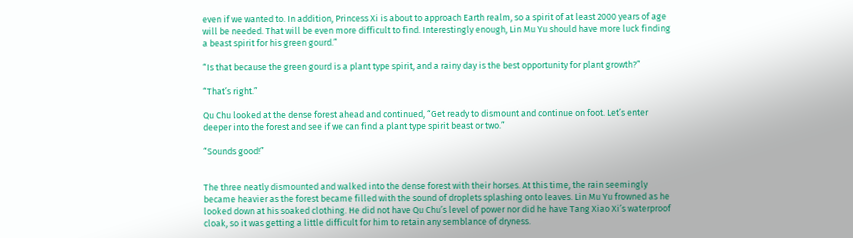even if we wanted to. In addition, Princess Xi is about to approach Earth realm, so a spirit of at least 2000 years of age will be needed. That will be even more difficult to find. Interestingly enough, Lin Mu Yu should have more luck finding a beast spirit for his green gourd.”

“Is that because the green gourd is a plant type spirit, and a rainy day is the best opportunity for plant growth?”

“That’s right.”

Qu Chu looked at the dense forest ahead and continued, “Get ready to dismount and continue on foot. Let’s enter deeper into the forest and see if we can find a plant type spirit beast or two.”

“Sounds good!”


The three neatly dismounted and walked into the dense forest with their horses. At this time, the rain seemingly became heavier as the forest became filled with the sound of droplets splashing onto leaves. Lin Mu Yu frowned as he looked down at his soaked clothing. He did not have Qu Chu’s level of power nor did he have Tang Xiao Xi’s waterproof cloak, so it was getting a little difficult for him to retain any semblance of dryness.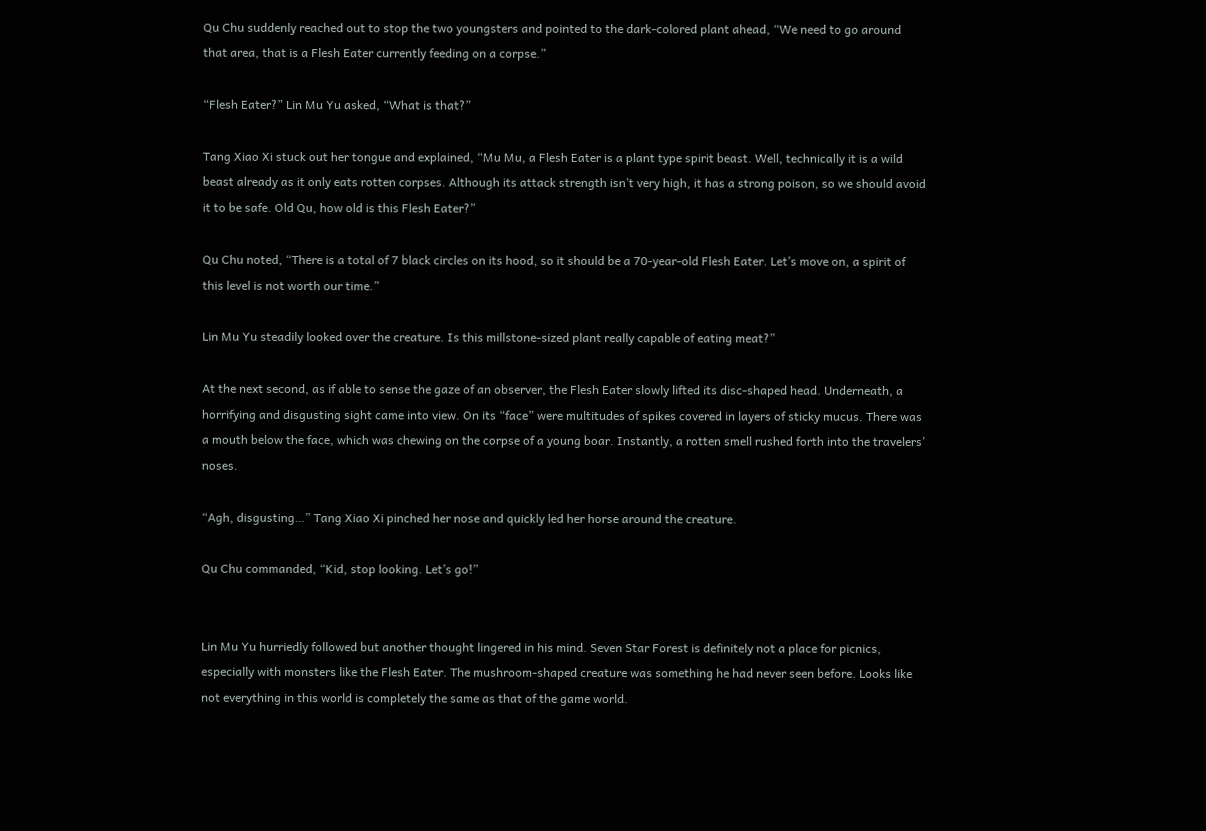Qu Chu suddenly reached out to stop the two youngsters and pointed to the dark-colored plant ahead, “We need to go around that area, that is a Flesh Eater currently feeding on a corpse.”

“Flesh Eater?” Lin Mu Yu asked, “What is that?”

Tang Xiao Xi stuck out her tongue and explained, “Mu Mu, a Flesh Eater is a plant type spirit beast. Well, technically it is a wild beast already as it only eats rotten corpses. Although its attack strength isn’t very high, it has a strong poison, so we should avoid it to be safe. Old Qu, how old is this Flesh Eater?”

Qu Chu noted, “There is a total of 7 black circles on its hood, so it should be a 70-year-old Flesh Eater. Let’s move on, a spirit of this level is not worth our time.”

Lin Mu Yu steadily looked over the creature. Is this millstone-sized plant really capable of eating meat?”

At the next second, as if able to sense the gaze of an observer, the Flesh Eater slowly lifted its disc-shaped head. Underneath, a horrifying and disgusting sight came into view. On its “face” were multitudes of spikes covered in layers of sticky mucus. There was a mouth below the face, which was chewing on the corpse of a young boar. Instantly, a rotten smell rushed forth into the travelers’ noses.

“Agh, disgusting…” Tang Xiao Xi pinched her nose and quickly led her horse around the creature.

Qu Chu commanded, “Kid, stop looking. Let’s go!”


Lin Mu Yu hurriedly followed but another thought lingered in his mind. Seven Star Forest is definitely not a place for picnics, especially with monsters like the Flesh Eater. The mushroom-shaped creature was something he had never seen before. Looks like not everything in this world is completely the same as that of the game world.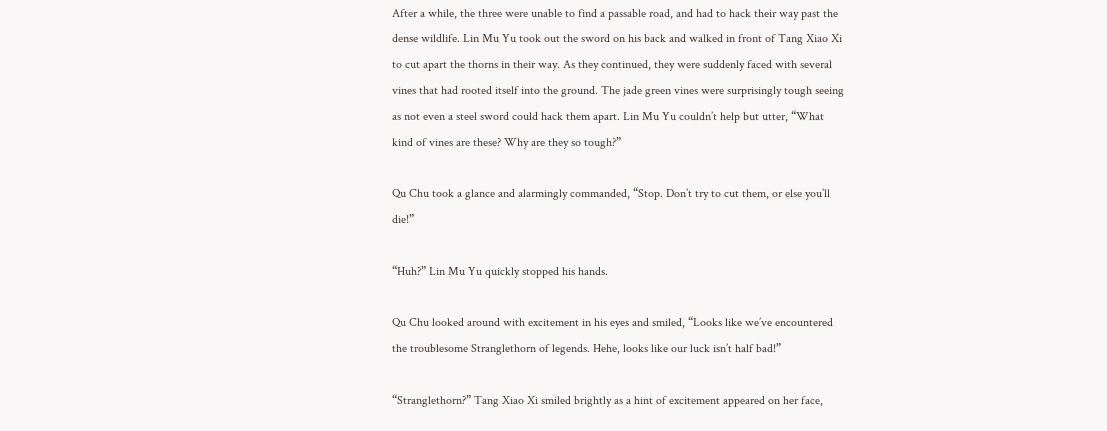After a while, the three were unable to find a passable road, and had to hack their way past the dense wildlife. Lin Mu Yu took out the sword on his back and walked in front of Tang Xiao Xi to cut apart the thorns in their way. As they continued, they were suddenly faced with several vines that had rooted itself into the ground. The jade green vines were surprisingly tough seeing as not even a steel sword could hack them apart. Lin Mu Yu couldn’t help but utter, “What kind of vines are these? Why are they so tough?”

Qu Chu took a glance and alarmingly commanded, “Stop. Don’t try to cut them, or else you’ll die!”

“Huh?” Lin Mu Yu quickly stopped his hands.

Qu Chu looked around with excitement in his eyes and smiled, “Looks like we’ve encountered the troublesome Stranglethorn of legends. Hehe, looks like our luck isn’t half bad!”

“Stranglethorn?” Tang Xiao Xi smiled brightly as a hint of excitement appeared on her face,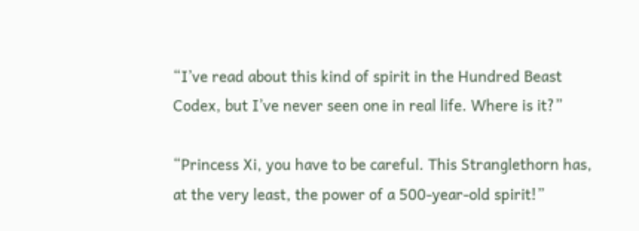“I’ve read about this kind of spirit in the Hundred Beast Codex, but I’ve never seen one in real life. Where is it?”

“Princess Xi, you have to be careful. This Stranglethorn has, at the very least, the power of a 500-year-old spirit!”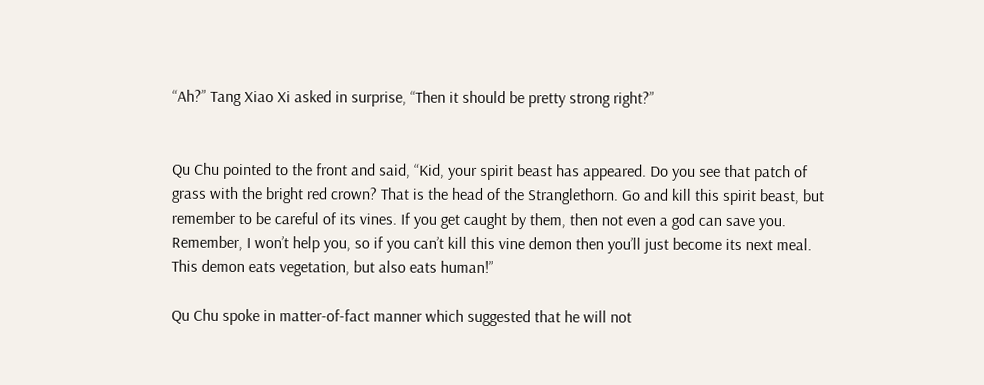“Ah?” Tang Xiao Xi asked in surprise, “Then it should be pretty strong right?”


Qu Chu pointed to the front and said, “Kid, your spirit beast has appeared. Do you see that patch of grass with the bright red crown? That is the head of the Stranglethorn. Go and kill this spirit beast, but remember to be careful of its vines. If you get caught by them, then not even a god can save you. Remember, I won’t help you, so if you can’t kill this vine demon then you’ll just become its next meal. This demon eats vegetation, but also eats human!”

Qu Chu spoke in matter-of-fact manner which suggested that he will not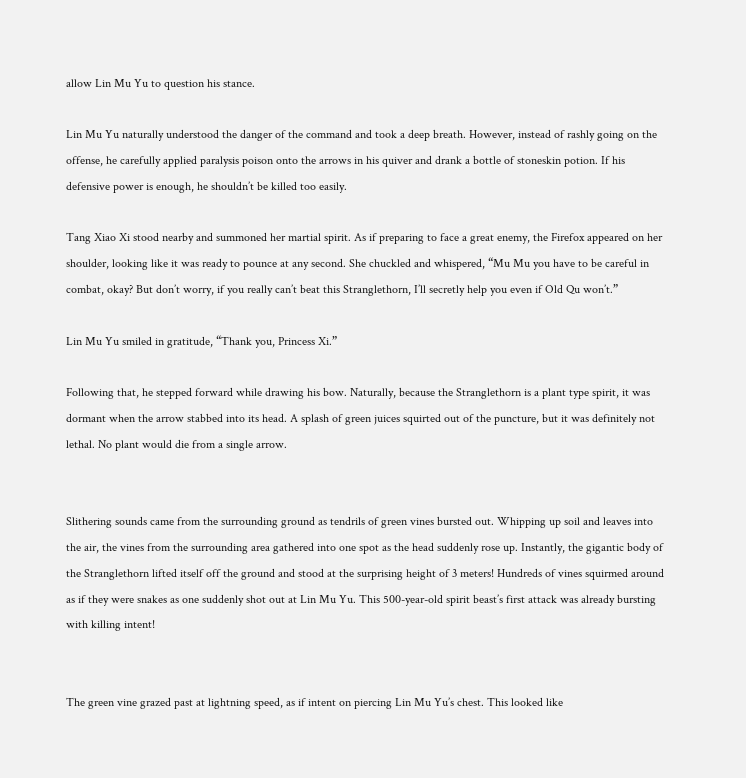allow Lin Mu Yu to question his stance.

Lin Mu Yu naturally understood the danger of the command and took a deep breath. However, instead of rashly going on the offense, he carefully applied paralysis poison onto the arrows in his quiver and drank a bottle of stoneskin potion. If his defensive power is enough, he shouldn’t be killed too easily.

Tang Xiao Xi stood nearby and summoned her martial spirit. As if preparing to face a great enemy, the Firefox appeared on her shoulder, looking like it was ready to pounce at any second. She chuckled and whispered, “Mu Mu you have to be careful in combat, okay? But don’t worry, if you really can’t beat this Stranglethorn, I’ll secretly help you even if Old Qu won’t.”

Lin Mu Yu smiled in gratitude, “Thank you, Princess Xi.”

Following that, he stepped forward while drawing his bow. Naturally, because the Stranglethorn is a plant type spirit, it was dormant when the arrow stabbed into its head. A splash of green juices squirted out of the puncture, but it was definitely not lethal. No plant would die from a single arrow.


Slithering sounds came from the surrounding ground as tendrils of green vines bursted out. Whipping up soil and leaves into the air, the vines from the surrounding area gathered into one spot as the head suddenly rose up. Instantly, the gigantic body of the Stranglethorn lifted itself off the ground and stood at the surprising height of 3 meters! Hundreds of vines squirmed around as if they were snakes as one suddenly shot out at Lin Mu Yu. This 500-year-old spirit beast’s first attack was already bursting with killing intent!


The green vine grazed past at lightning speed, as if intent on piercing Lin Mu Yu’s chest. This looked like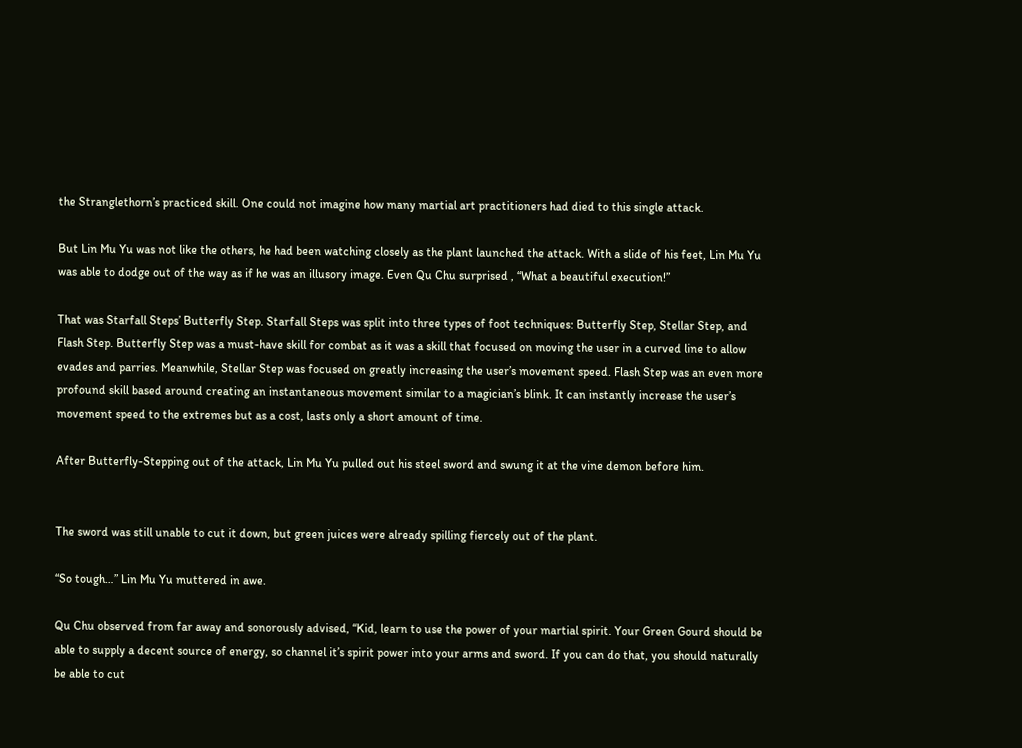the Stranglethorn’s practiced skill. One could not imagine how many martial art practitioners had died to this single attack.

But Lin Mu Yu was not like the others, he had been watching closely as the plant launched the attack. With a slide of his feet, Lin Mu Yu was able to dodge out of the way as if he was an illusory image. Even Qu Chu surprised , “What a beautiful execution!”

That was Starfall Steps’ Butterfly Step. Starfall Steps was split into three types of foot techniques: Butterfly Step, Stellar Step, and Flash Step. Butterfly Step was a must-have skill for combat as it was a skill that focused on moving the user in a curved line to allow evades and parries. Meanwhile, Stellar Step was focused on greatly increasing the user’s movement speed. Flash Step was an even more profound skill based around creating an instantaneous movement similar to a magician’s blink. It can instantly increase the user’s movement speed to the extremes but as a cost, lasts only a short amount of time.

After Butterfly-Stepping out of the attack, Lin Mu Yu pulled out his steel sword and swung it at the vine demon before him.


The sword was still unable to cut it down, but green juices were already spilling fiercely out of the plant.

“So tough…” Lin Mu Yu muttered in awe.

Qu Chu observed from far away and sonorously advised, “Kid, learn to use the power of your martial spirit. Your Green Gourd should be able to supply a decent source of energy, so channel it’s spirit power into your arms and sword. If you can do that, you should naturally be able to cut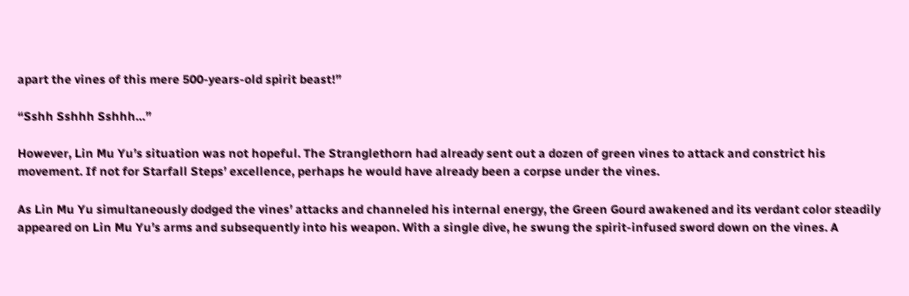apart the vines of this mere 500-years-old spirit beast!”

“Sshh Sshhh Sshhh…”

However, Lin Mu Yu’s situation was not hopeful. The Stranglethorn had already sent out a dozen of green vines to attack and constrict his movement. If not for Starfall Steps’ excellence, perhaps he would have already been a corpse under the vines.

As Lin Mu Yu simultaneously dodged the vines’ attacks and channeled his internal energy, the Green Gourd awakened and its verdant color steadily appeared on Lin Mu Yu’s arms and subsequently into his weapon. With a single dive, he swung the spirit-infused sword down on the vines. A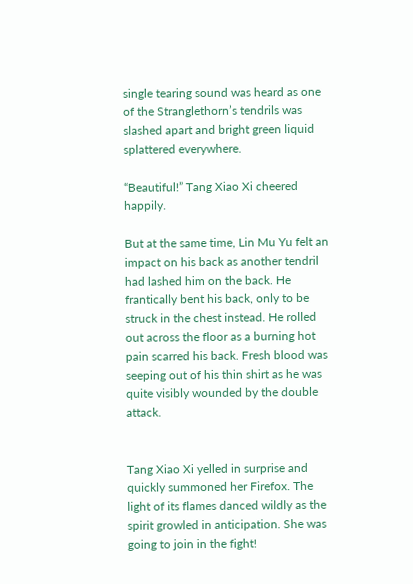single tearing sound was heard as one of the Stranglethorn’s tendrils was slashed apart and bright green liquid splattered everywhere.

“Beautiful!” Tang Xiao Xi cheered happily.

But at the same time, Lin Mu Yu felt an impact on his back as another tendril had lashed him on the back. He frantically bent his back, only to be struck in the chest instead. He rolled out across the floor as a burning hot pain scarred his back. Fresh blood was seeping out of his thin shirt as he was quite visibly wounded by the double attack.


Tang Xiao Xi yelled in surprise and quickly summoned her Firefox. The light of its flames danced wildly as the spirit growled in anticipation. She was going to join in the fight!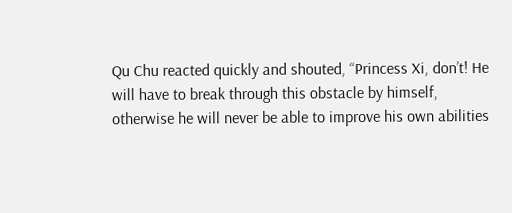Qu Chu reacted quickly and shouted, “Princess Xi, don’t! He will have to break through this obstacle by himself, otherwise he will never be able to improve his own abilities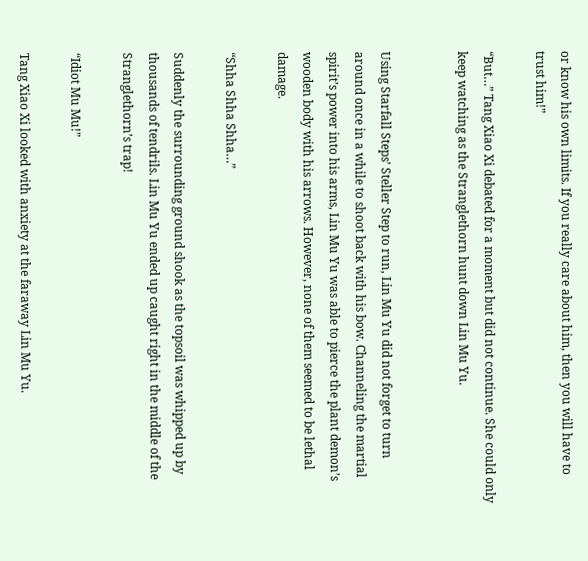or know his own limits. If you really care about him, then you will have to trust him!”

“But…” Tang Xiao Xi debated for a moment but did not continue. She could only keep watching as the Stranglethorn hunt down Lin Mu Yu.


Using Starfall Steps’ Steller Step to run, Lin Mu Yu did not forget to turn around once in a while to shoot back with his bow. Channeling the martial spirit’s power into his arms, Lin Mu Yu was able to pierce the plant demon’s wooden body with his arrows. However, none of them seemed to be lethal damage.

“Shha Shha Shha…”

Suddenly the surrounding ground shook as the topsoil was whipped up by thousands of tendrils. Lin Mu Yu ended up caught right in the middle of the Stranglethorn’s trap!

“Idiot Mu Mu!”

Tang Xiao Xi looked with anxiety at the faraway Lin Mu Yu.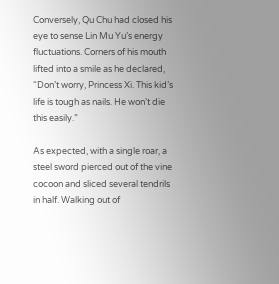Conversely, Qu Chu had closed his eye to sense Lin Mu Yu’s energy fluctuations. Corners of his mouth lifted into a smile as he declared, “Don’t worry, Princess Xi. This kid’s life is tough as nails. He won’t die this easily.”

As expected, with a single roar, a steel sword pierced out of the vine cocoon and sliced several tendrils in half. Walking out of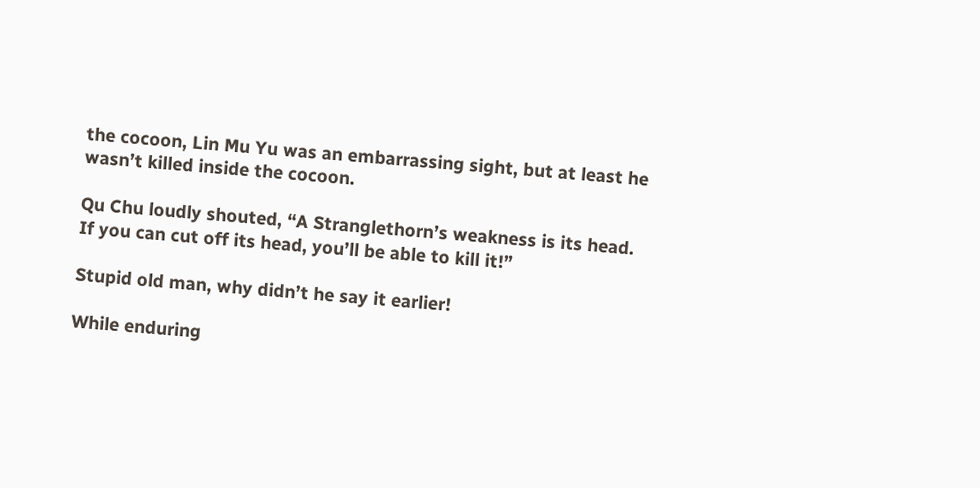the cocoon, Lin Mu Yu was an embarrassing sight, but at least he wasn’t killed inside the cocoon.

Qu Chu loudly shouted, “A Stranglethorn’s weakness is its head. If you can cut off its head, you’ll be able to kill it!”

Stupid old man, why didn’t he say it earlier!

While enduring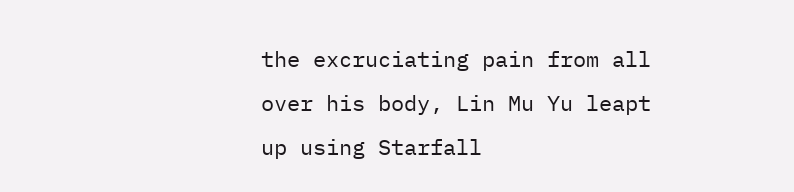the excruciating pain from all over his body, Lin Mu Yu leapt up using Starfall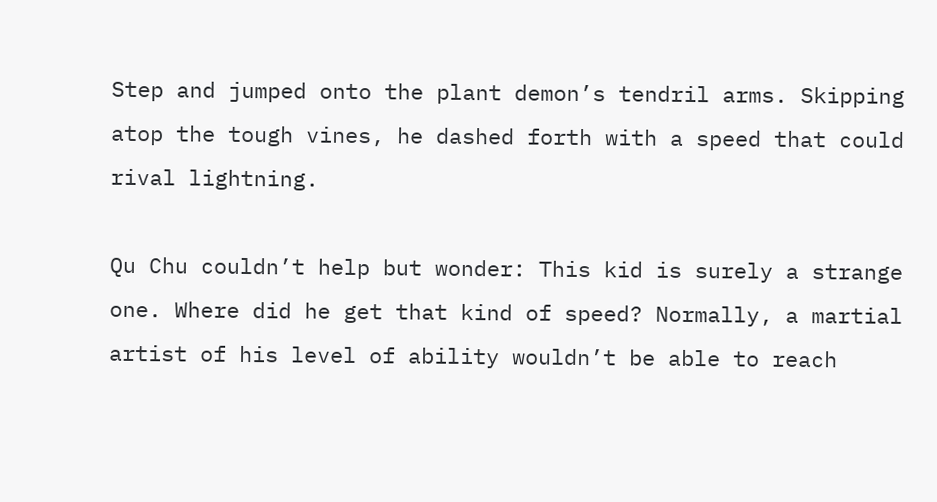Step and jumped onto the plant demon’s tendril arms. Skipping atop the tough vines, he dashed forth with a speed that could rival lightning.

Qu Chu couldn’t help but wonder: This kid is surely a strange one. Where did he get that kind of speed? Normally, a martial artist of his level of ability wouldn’t be able to reach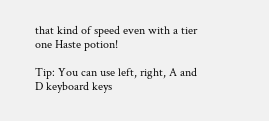that kind of speed even with a tier one Haste potion!

Tip: You can use left, right, A and D keyboard keys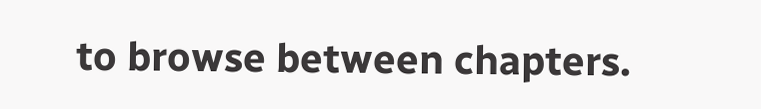to browse between chapters.